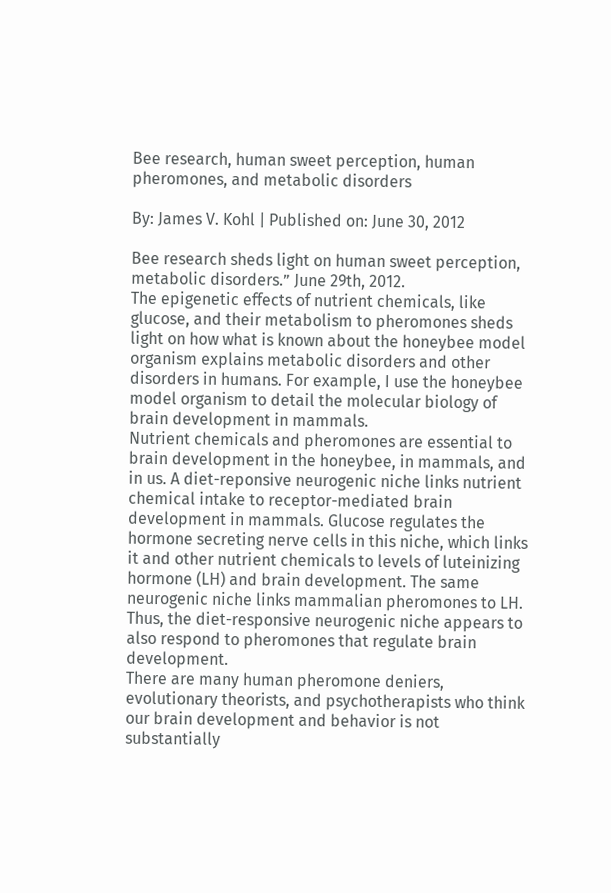Bee research, human sweet perception, human pheromones, and metabolic disorders

By: James V. Kohl | Published on: June 30, 2012

Bee research sheds light on human sweet perception, metabolic disorders.” June 29th, 2012.
The epigenetic effects of nutrient chemicals, like glucose, and their metabolism to pheromones sheds light on how what is known about the honeybee model organism explains metabolic disorders and other disorders in humans. For example, I use the honeybee model organism to detail the molecular biology of brain development in mammals.
Nutrient chemicals and pheromones are essential to brain development in the honeybee, in mammals, and in us. A diet-reponsive neurogenic niche links nutrient chemical intake to receptor-mediated brain development in mammals. Glucose regulates the hormone secreting nerve cells in this niche, which links it and other nutrient chemicals to levels of luteinizing hormone (LH) and brain development. The same neurogenic niche links mammalian pheromones to LH. Thus, the diet-responsive neurogenic niche appears to also respond to pheromones that regulate brain development.
There are many human pheromone deniers, evolutionary theorists, and psychotherapists who think our brain development and behavior is not substantially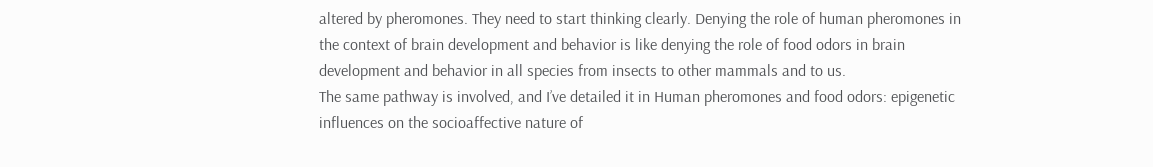altered by pheromones. They need to start thinking clearly. Denying the role of human pheromones in the context of brain development and behavior is like denying the role of food odors in brain development and behavior in all species from insects to other mammals and to us.
The same pathway is involved, and I’ve detailed it in Human pheromones and food odors: epigenetic influences on the socioaffective nature of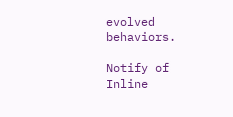evolved behaviors.

Notify of
Inline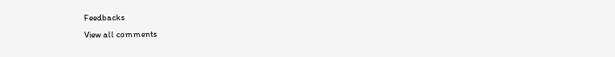Feedbacks
View all comments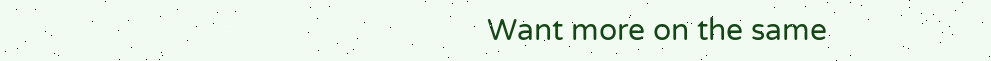Want more on the same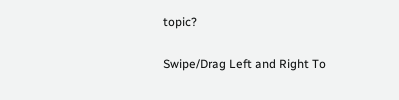topic?

Swipe/Drag Left and Right To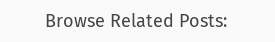Browse Related Posts: